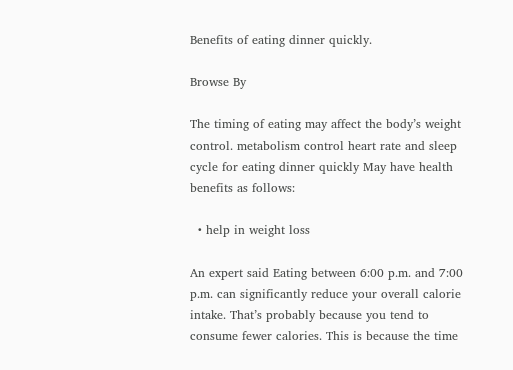Benefits of eating dinner quickly.

Browse By

The timing of eating may affect the body’s weight control. metabolism control heart rate and sleep cycle for eating dinner quickly May have health benefits as follows:

  • help in weight loss

An expert said Eating between 6:00 p.m. and 7:00 p.m. can significantly reduce your overall calorie intake. That’s probably because you tend to consume fewer calories. This is because the time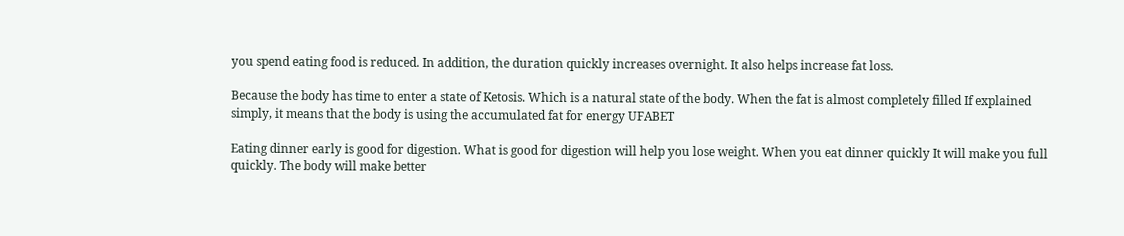you spend eating food is reduced. In addition, the duration quickly increases overnight. It also helps increase fat loss.

Because the body has time to enter a state of Ketosis. Which is a natural state of the body. When the fat is almost completely filled If explained simply, it means that the body is using the accumulated fat for energy UFABET

Eating dinner early is good for digestion. What is good for digestion will help you lose weight. When you eat dinner quickly It will make you full quickly. The body will make better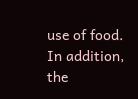use of food. In addition, the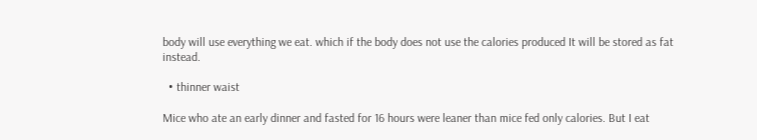body will use everything we eat. which if the body does not use the calories produced It will be stored as fat instead.

  • thinner waist

Mice who ate an early dinner and fasted for 16 hours were leaner than mice fed only calories. But I eat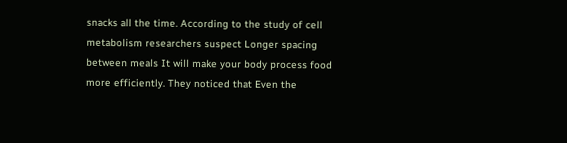snacks all the time. According to the study of cell metabolism researchers suspect Longer spacing between meals It will make your body process food more efficiently. They noticed that Even the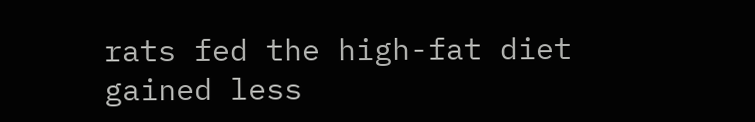rats fed the high-fat diet gained less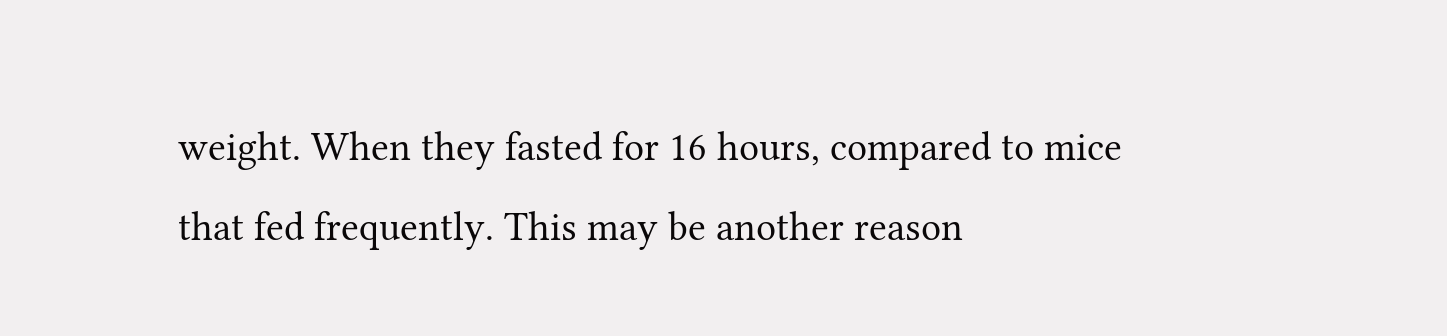weight. When they fasted for 16 hours, compared to mice that fed frequently. This may be another reason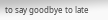to say goodbye to late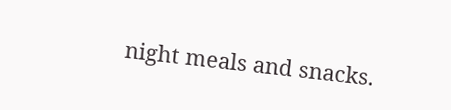night meals and snacks.